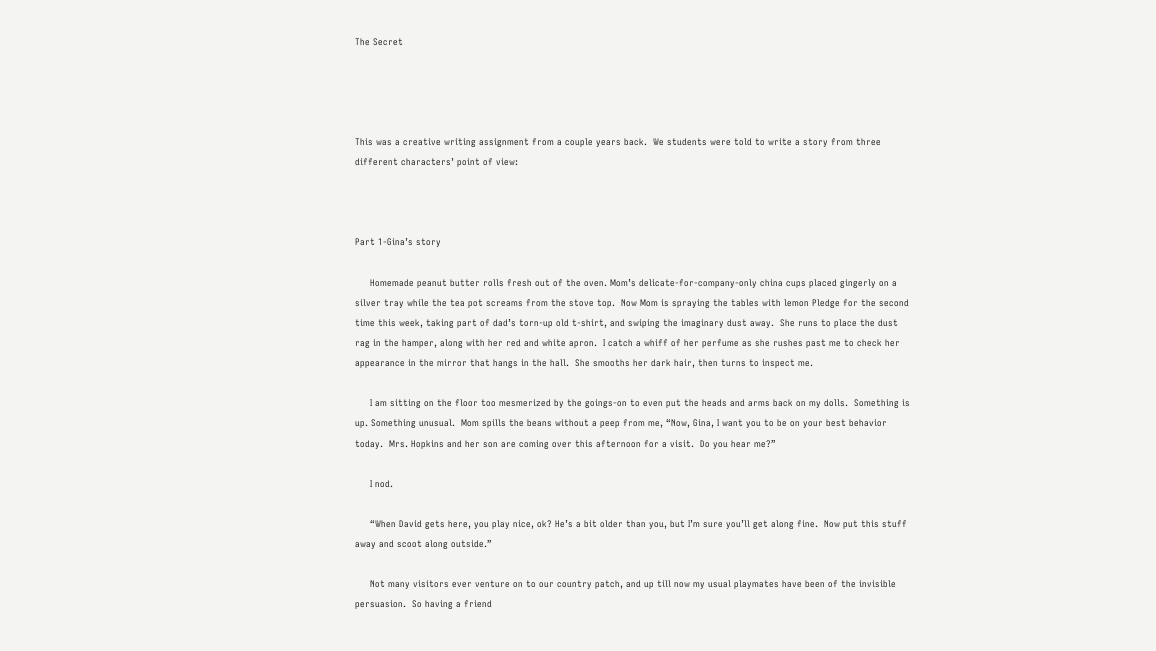The Secret




This was a creative writing assignment from a couple years back.  We students were told to write a story from three different characters’ point of view:



Part 1-Gina’s story

     Homemade peanut butter rolls fresh out of the oven. Mom’s delicate-for-company-only china cups placed gingerly on a silver tray while the tea pot screams from the stove top.  Now Mom is spraying the tables with lemon Pledge for the second time this week, taking part of dad’s torn-up old t-shirt, and swiping the imaginary dust away.  She runs to place the dust rag in the hamper, along with her red and white apron.  I catch a whiff of her perfume as she rushes past me to check her appearance in the mirror that hangs in the hall.  She smooths her dark hair, then turns to inspect me.

     I am sitting on the floor too mesmerized by the goings-on to even put the heads and arms back on my dolls.  Something is up. Something unusual.  Mom spills the beans without a peep from me, “Now, Gina, I want you to be on your best behavior today.  Mrs. Hopkins and her son are coming over this afternoon for a visit.  Do you hear me?”

     I nod.

     “When David gets here, you play nice, ok? He’s a bit older than you, but I’m sure you’ll get along fine.  Now put this stuff away and scoot along outside.”

     Not many visitors ever venture on to our country patch, and up till now my usual playmates have been of the invisible persuasion.  So having a friend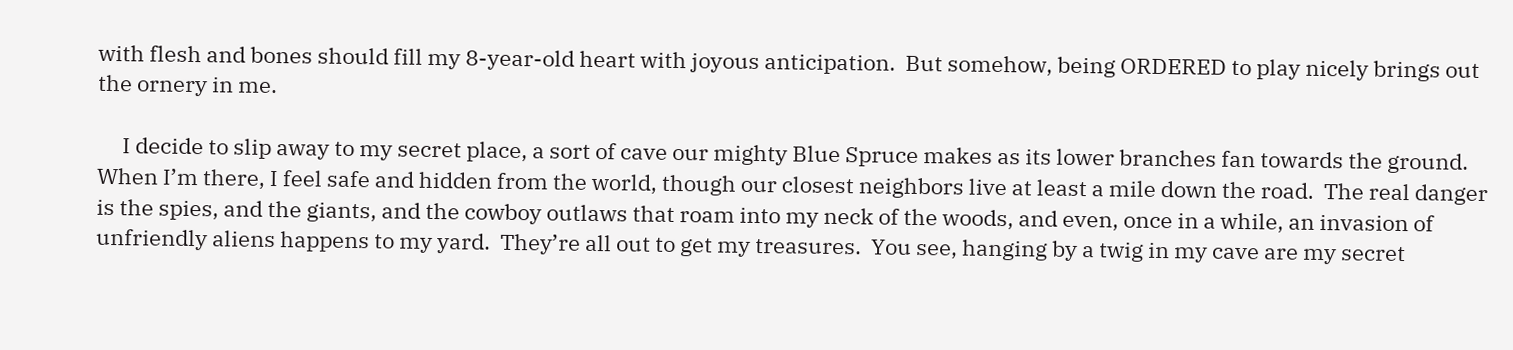with flesh and bones should fill my 8-year-old heart with joyous anticipation.  But somehow, being ORDERED to play nicely brings out the ornery in me.

     I decide to slip away to my secret place, a sort of cave our mighty Blue Spruce makes as its lower branches fan towards the ground. When I’m there, I feel safe and hidden from the world, though our closest neighbors live at least a mile down the road.  The real danger is the spies, and the giants, and the cowboy outlaws that roam into my neck of the woods, and even, once in a while, an invasion of unfriendly aliens happens to my yard.  They’re all out to get my treasures.  You see, hanging by a twig in my cave are my secret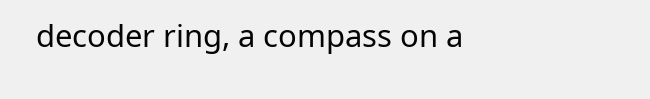decoder ring, a compass on a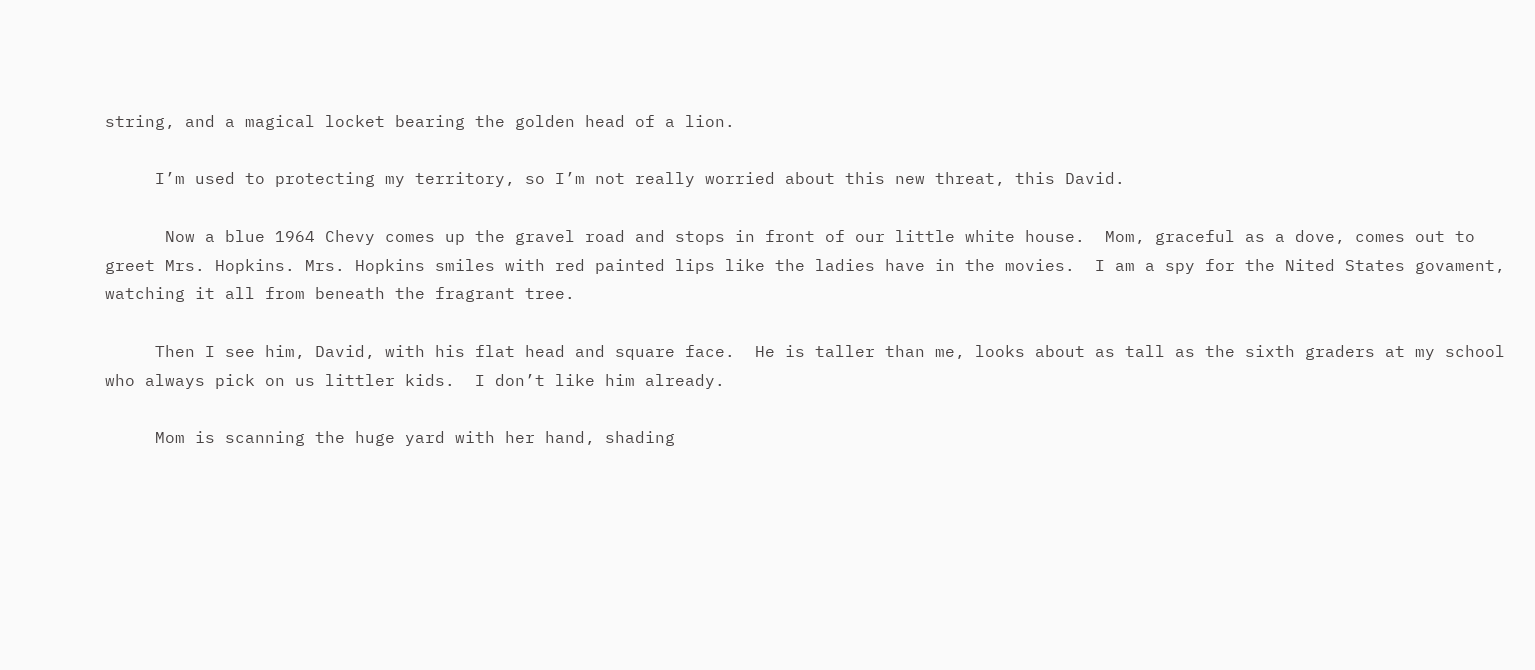string, and a magical locket bearing the golden head of a lion.

     I’m used to protecting my territory, so I’m not really worried about this new threat, this David.

      Now a blue 1964 Chevy comes up the gravel road and stops in front of our little white house.  Mom, graceful as a dove, comes out to greet Mrs. Hopkins. Mrs. Hopkins smiles with red painted lips like the ladies have in the movies.  I am a spy for the Nited States govament, watching it all from beneath the fragrant tree.

     Then I see him, David, with his flat head and square face.  He is taller than me, looks about as tall as the sixth graders at my school who always pick on us littler kids.  I don’t like him already.

     Mom is scanning the huge yard with her hand, shading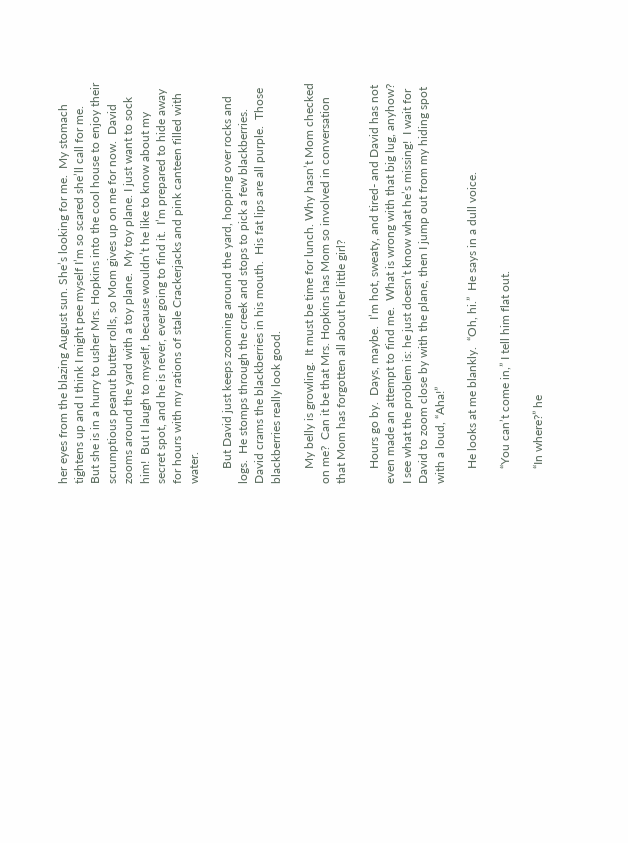her eyes from the blazing August sun. She’s looking for me.  My stomach tightens up and I think I might pee myself I’m so scared she’ll call for me.  But she is in a hurry to usher Mrs. Hopkins into the cool house to enjoy their scrumptious peanut butter rolls, so Mom gives up on me for now.  David zooms around the yard with a toy plane.  My toy plane. I just want to sock him!  But I laugh to myself, because wouldn’t he like to know about my secret spot, and he is never, ever going to find it.  I’m prepared to hide away for hours with my rations of stale Crackerjacks and pink canteen filled with water.

     But David just keeps zooming around the yard, hopping over rocks and logs.  He stomps through the creek and stops to pick a few blackberries.  David crams the blackberries in his mouth.  His fat lips are all purple.  Those blackberries really look good.

     My belly is growling.  It must be time for lunch. Why hasn’t Mom checked on me?  Can it be that Mrs. Hopkins has Mom so involved in conversation that Mom has forgotten all about her little girl?

     Hours go by.  Days, maybe.  I’m hot, sweaty, and tired- and David has not even made an attempt to find me.  What is wrong with that big lug, anyhow?  I see what the problem is: he just doesn’t know what he’s missing!  I wait for David to zoom close by with the plane, then I jump out from my hiding spot with a loud, “Aha!”

     He looks at me blankly.  “Oh, hi.”  He says in a dull voice.

     “You can’t come in,” I tell him flat out.

     “In where?” he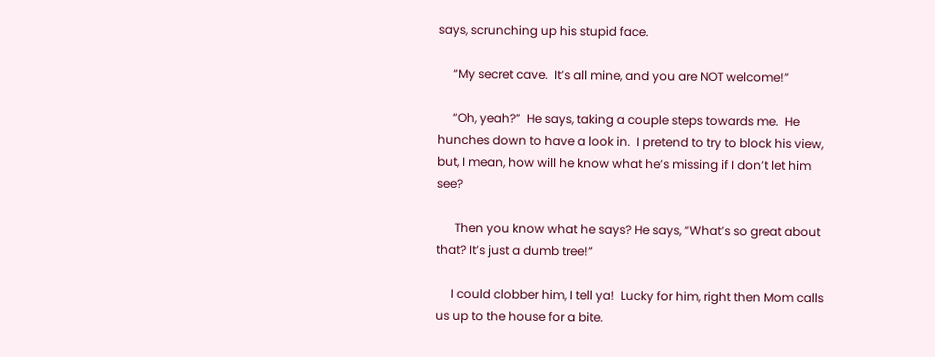says, scrunching up his stupid face.

     “My secret cave.  It’s all mine, and you are NOT welcome!”

     “Oh, yeah?”  He says, taking a couple steps towards me.  He hunches down to have a look in.  I pretend to try to block his view, but, I mean, how will he know what he’s missing if I don’t let him see?

      Then you know what he says? He says, “What’s so great about that? It’s just a dumb tree!”

     I could clobber him, I tell ya!  Lucky for him, right then Mom calls us up to the house for a bite.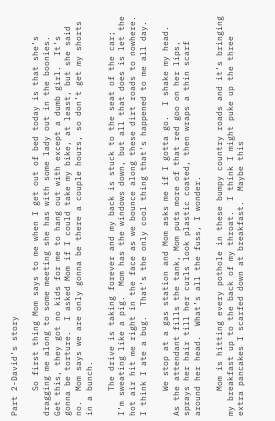Part 2-David’s story

     So first thing Mom says to me when I get out of bed today is that she’s dragging me along to some meeting she has with some lady out in the boonies.  Get this, they got no kids for me to hang out with except a dumb girl.  It’s gonna be torture.  I asked Mom if I could take my bike, at least, but she said no.  Mom says we are only gonna be there a couple hours, so don’t get my shorts in a bunch.

     The drive is taking forever and my back is stuck to the seat of the car; I’m sweating like a pig.  Mom has the windows down, but all that does is let the hot air hit me right in the face as we bounce along these dirt roads to nowhere.  I think I ate a bug.  That’s the only cool thing that’s happened to me all day.

     We stop at a gas station and Mom asks me if I gotta go.  I shake my head.  As the attendant fills the tank, Mom puts more of that red goo on her lips, sprays her hair till her curls look plastic coated, then wraps a thin scarf around her head.  What’s all the fuss, I wonder.

     Mom is hitting every pothole in these bumpy country roads and it’s bringing my breakfast up to the back of my throat.  I think I might puke up the three extra pancakes I scarfed down at breakfast.  Maybe this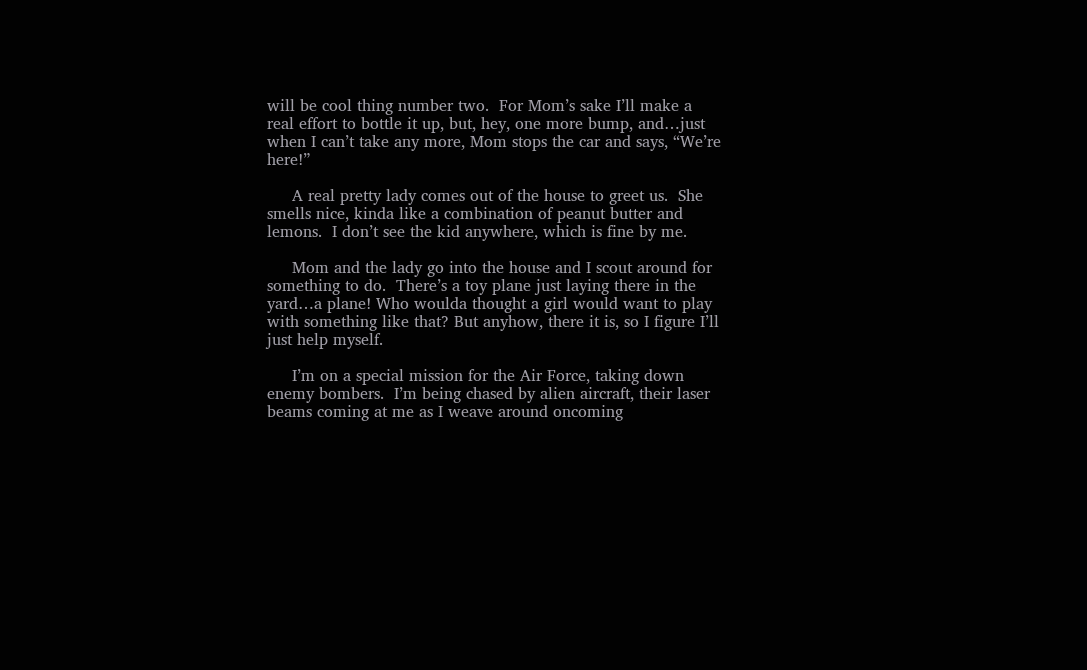will be cool thing number two.  For Mom’s sake I’ll make a real effort to bottle it up, but, hey, one more bump, and…just when I can’t take any more, Mom stops the car and says, “We’re here!”

     A real pretty lady comes out of the house to greet us.  She smells nice, kinda like a combination of peanut butter and lemons.  I don’t see the kid anywhere, which is fine by me.

     Mom and the lady go into the house and I scout around for something to do.  There’s a toy plane just laying there in the yard…a plane! Who woulda thought a girl would want to play with something like that? But anyhow, there it is, so I figure I’ll just help myself.

     I’m on a special mission for the Air Force, taking down enemy bombers.  I’m being chased by alien aircraft, their laser beams coming at me as I weave around oncoming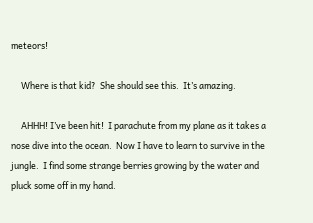meteors!

     Where is that kid?  She should see this.  It’s amazing.

     AHHH! I’ve been hit!  I parachute from my plane as it takes a nose dive into the ocean.  Now I have to learn to survive in the jungle.  I find some strange berries growing by the water and pluck some off in my hand.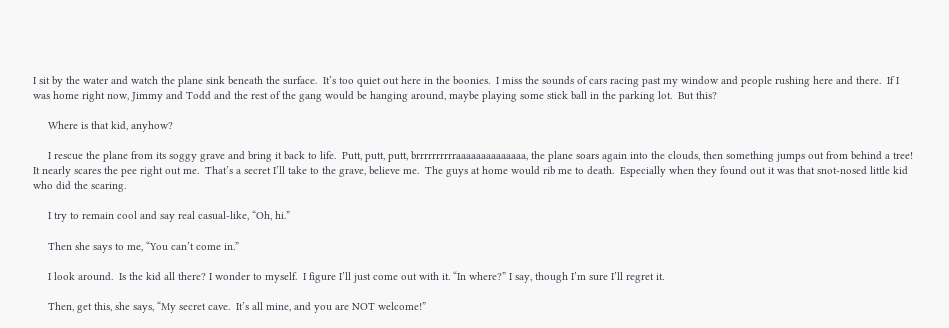I sit by the water and watch the plane sink beneath the surface.  It’s too quiet out here in the boonies.  I miss the sounds of cars racing past my window and people rushing here and there.  If I was home right now, Jimmy and Todd and the rest of the gang would be hanging around, maybe playing some stick ball in the parking lot.  But this?

     Where is that kid, anyhow?

     I rescue the plane from its soggy grave and bring it back to life.  Putt, putt, putt, brrrrrrrrrraaaaaaaaaaaaaa, the plane soars again into the clouds, then something jumps out from behind a tree! It nearly scares the pee right out me.  That’s a secret I’ll take to the grave, believe me.  The guys at home would rib me to death.  Especially when they found out it was that snot-nosed little kid who did the scaring.

     I try to remain cool and say real casual-like, “Oh, hi.”

     Then she says to me, “You can’t come in.”

     I look around.  Is the kid all there? I wonder to myself.  I figure I’ll just come out with it. “In where?” I say, though I’m sure I’ll regret it.

     Then, get this, she says, “My secret cave.  It’s all mine, and you are NOT welcome!”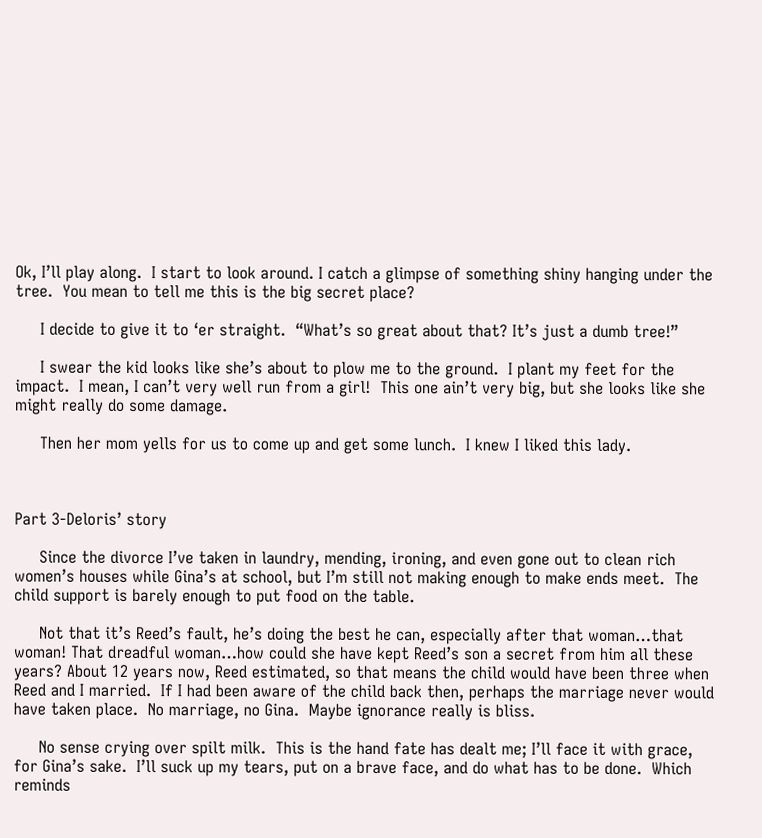Ok, I’ll play along.  I start to look around. I catch a glimpse of something shiny hanging under the tree.  You mean to tell me this is the big secret place?

     I decide to give it to ‘er straight.  “What’s so great about that? It’s just a dumb tree!”

     I swear the kid looks like she’s about to plow me to the ground.  I plant my feet for the impact.  I mean, I can’t very well run from a girl!  This one ain’t very big, but she looks like she might really do some damage.

     Then her mom yells for us to come up and get some lunch.  I knew I liked this lady.



Part 3-Deloris’ story

     Since the divorce I’ve taken in laundry, mending, ironing, and even gone out to clean rich women’s houses while Gina’s at school, but I’m still not making enough to make ends meet.  The child support is barely enough to put food on the table.

     Not that it’s Reed’s fault, he’s doing the best he can, especially after that woman…that woman! That dreadful woman…how could she have kept Reed’s son a secret from him all these years? About 12 years now, Reed estimated, so that means the child would have been three when Reed and I married.  If I had been aware of the child back then, perhaps the marriage never would have taken place.  No marriage, no Gina.  Maybe ignorance really is bliss.

     No sense crying over spilt milk.  This is the hand fate has dealt me; I’ll face it with grace, for Gina’s sake.  I’ll suck up my tears, put on a brave face, and do what has to be done.  Which reminds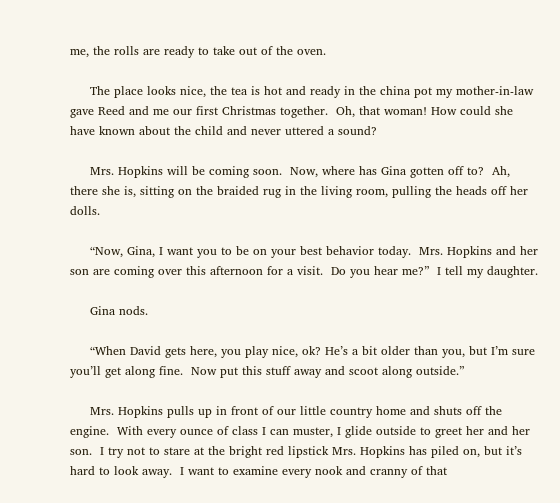me, the rolls are ready to take out of the oven.

     The place looks nice, the tea is hot and ready in the china pot my mother-in-law gave Reed and me our first Christmas together.  Oh, that woman! How could she have known about the child and never uttered a sound?

     Mrs. Hopkins will be coming soon.  Now, where has Gina gotten off to?  Ah, there she is, sitting on the braided rug in the living room, pulling the heads off her dolls.

     “Now, Gina, I want you to be on your best behavior today.  Mrs. Hopkins and her son are coming over this afternoon for a visit.  Do you hear me?”  I tell my daughter.

     Gina nods.

     “When David gets here, you play nice, ok? He’s a bit older than you, but I’m sure you’ll get along fine.  Now put this stuff away and scoot along outside.”

     Mrs. Hopkins pulls up in front of our little country home and shuts off the engine.  With every ounce of class I can muster, I glide outside to greet her and her son.  I try not to stare at the bright red lipstick Mrs. Hopkins has piled on, but it’s hard to look away.  I want to examine every nook and cranny of that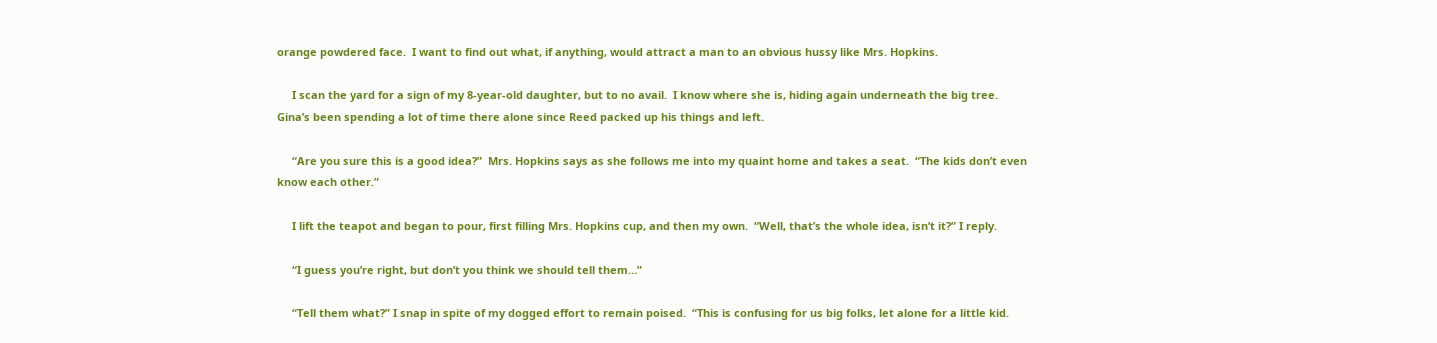orange powdered face.  I want to find out what, if anything, would attract a man to an obvious hussy like Mrs. Hopkins.

     I scan the yard for a sign of my 8-year-old daughter, but to no avail.  I know where she is, hiding again underneath the big tree.  Gina’s been spending a lot of time there alone since Reed packed up his things and left.

     “Are you sure this is a good idea?”  Mrs. Hopkins says as she follows me into my quaint home and takes a seat.  “The kids don’t even know each other.”

     I lift the teapot and began to pour, first filling Mrs. Hopkins cup, and then my own.  “Well, that’s the whole idea, isn’t it?” I reply.

     “I guess you’re right, but don’t you think we should tell them…”

     “Tell them what?” I snap in spite of my dogged effort to remain poised.  “This is confusing for us big folks, let alone for a little kid.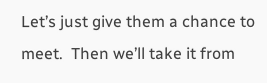Let’s just give them a chance to meet.  Then we’ll take it from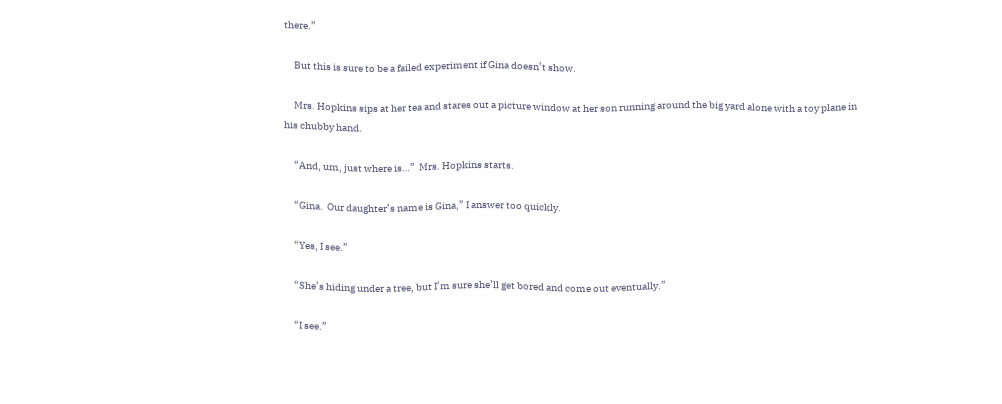there.”

     But this is sure to be a failed experiment if Gina doesn’t show.

     Mrs. Hopkins sips at her tea and stares out a picture window at her son running around the big yard alone with a toy plane in his chubby hand.

     “And, um, just where is…”  Mrs. Hopkins starts.

     “Gina.  Our daughter’s name is Gina,” I answer too quickly.

     “Yes, I see.”

     “She’s hiding under a tree, but I’m sure she’ll get bored and come out eventually.”

     “I see.”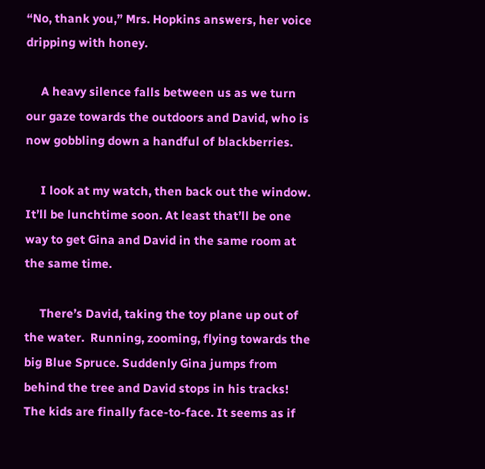“No, thank you,” Mrs. Hopkins answers, her voice dripping with honey.

     A heavy silence falls between us as we turn our gaze towards the outdoors and David, who is now gobbling down a handful of blackberries.

     I look at my watch, then back out the window.  It’ll be lunchtime soon. At least that’ll be one way to get Gina and David in the same room at the same time.

     There’s David, taking the toy plane up out of the water.  Running, zooming, flying towards the big Blue Spruce. Suddenly Gina jumps from behind the tree and David stops in his tracks!  The kids are finally face-to-face. It seems as if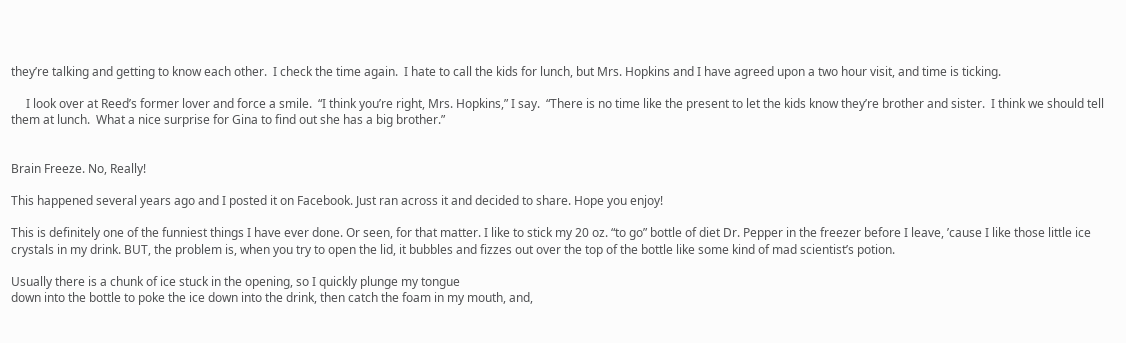they’re talking and getting to know each other.  I check the time again.  I hate to call the kids for lunch, but Mrs. Hopkins and I have agreed upon a two hour visit, and time is ticking.

     I look over at Reed’s former lover and force a smile.  “I think you’re right, Mrs. Hopkins,” I say.  “There is no time like the present to let the kids know they’re brother and sister.  I think we should tell them at lunch.  What a nice surprise for Gina to find out she has a big brother.”


Brain Freeze. No, Really!

This happened several years ago and I posted it on Facebook. Just ran across it and decided to share. Hope you enjoy!

This is definitely one of the funniest things I have ever done. Or seen, for that matter. I like to stick my 20 oz. “to go” bottle of diet Dr. Pepper in the freezer before I leave, ’cause I like those little ice crystals in my drink. BUT, the problem is, when you try to open the lid, it bubbles and fizzes out over the top of the bottle like some kind of mad scientist’s potion.

Usually there is a chunk of ice stuck in the opening, so I quickly plunge my tongue
down into the bottle to poke the ice down into the drink, then catch the foam in my mouth, and,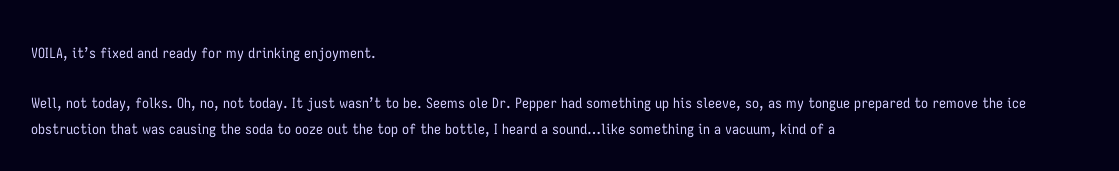VOILA, it’s fixed and ready for my drinking enjoyment.

Well, not today, folks. Oh, no, not today. It just wasn’t to be. Seems ole Dr. Pepper had something up his sleeve, so, as my tongue prepared to remove the ice obstruction that was causing the soda to ooze out the top of the bottle, I heard a sound…like something in a vacuum, kind of a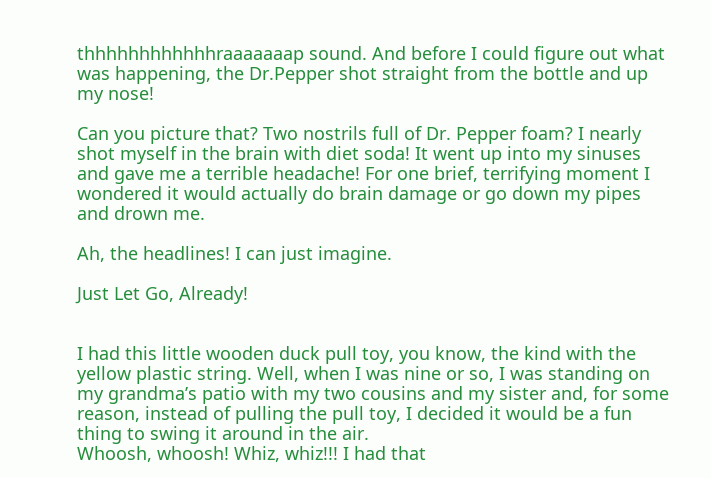thhhhhhhhhhhhraaaaaaap sound. And before I could figure out what was happening, the Dr.Pepper shot straight from the bottle and up my nose!

Can you picture that? Two nostrils full of Dr. Pepper foam? I nearly shot myself in the brain with diet soda! It went up into my sinuses and gave me a terrible headache! For one brief, terrifying moment I wondered it would actually do brain damage or go down my pipes and drown me.

Ah, the headlines! I can just imagine.

Just Let Go, Already!


I had this little wooden duck pull toy, you know, the kind with the yellow plastic string. Well, when I was nine or so, I was standing on my grandma’s patio with my two cousins and my sister and, for some reason, instead of pulling the pull toy, I decided it would be a fun thing to swing it around in the air.
Whoosh, whoosh! Whiz, whiz!!! I had that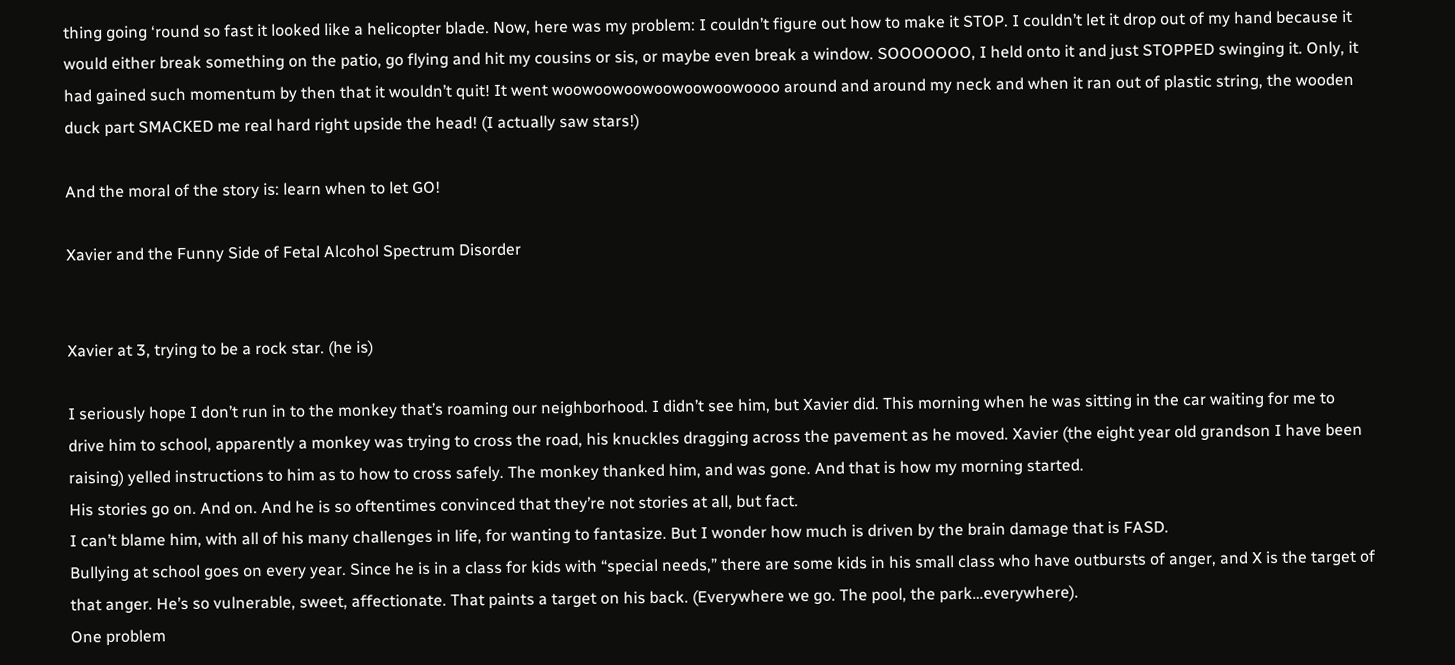thing going ‘round so fast it looked like a helicopter blade. Now, here was my problem: I couldn’t figure out how to make it STOP. I couldn’t let it drop out of my hand because it would either break something on the patio, go flying and hit my cousins or sis, or maybe even break a window. SOOOOOOO, I held onto it and just STOPPED swinging it. Only, it had gained such momentum by then that it wouldn’t quit! It went woowoowoowoowoowoowoooo around and around my neck and when it ran out of plastic string, the wooden duck part SMACKED me real hard right upside the head! (I actually saw stars!)

And the moral of the story is: learn when to let GO!

Xavier and the Funny Side of Fetal Alcohol Spectrum Disorder


Xavier at 3, trying to be a rock star. (he is)

I seriously hope I don’t run in to the monkey that’s roaming our neighborhood. I didn’t see him, but Xavier did. This morning when he was sitting in the car waiting for me to drive him to school, apparently a monkey was trying to cross the road, his knuckles dragging across the pavement as he moved. Xavier (the eight year old grandson I have been raising) yelled instructions to him as to how to cross safely. The monkey thanked him, and was gone. And that is how my morning started.
His stories go on. And on. And he is so oftentimes convinced that they’re not stories at all, but fact.
I can’t blame him, with all of his many challenges in life, for wanting to fantasize. But I wonder how much is driven by the brain damage that is FASD.
Bullying at school goes on every year. Since he is in a class for kids with “special needs,” there are some kids in his small class who have outbursts of anger, and X is the target of that anger. He’s so vulnerable, sweet, affectionate. That paints a target on his back. (Everywhere we go. The pool, the park…everywhere).
One problem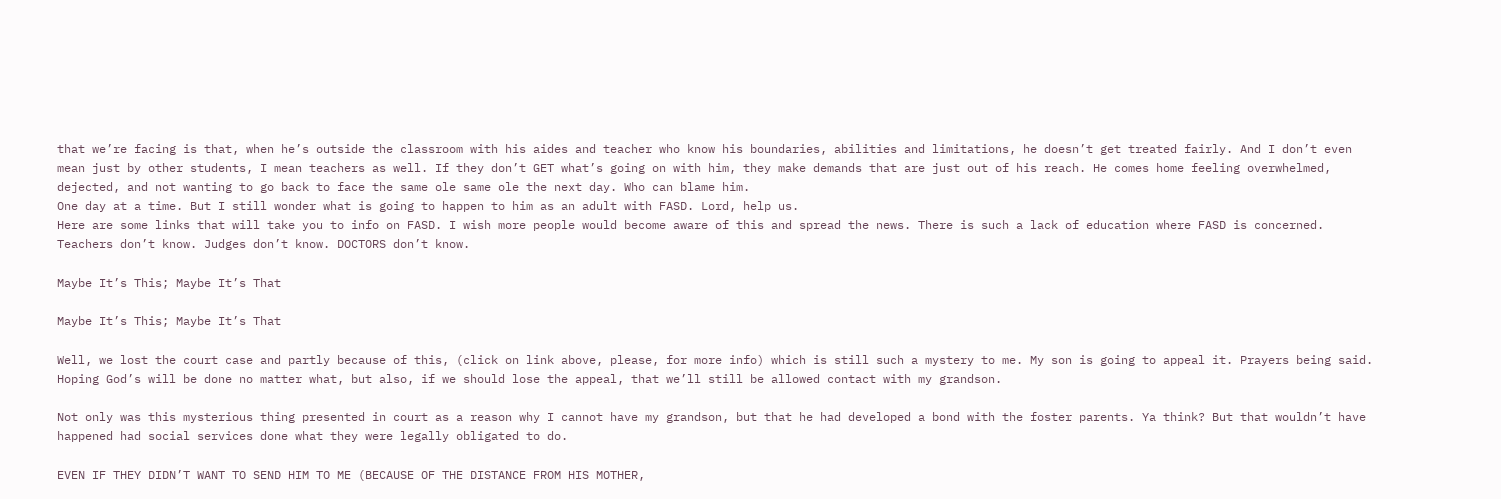that we’re facing is that, when he’s outside the classroom with his aides and teacher who know his boundaries, abilities and limitations, he doesn’t get treated fairly. And I don’t even mean just by other students, I mean teachers as well. If they don’t GET what’s going on with him, they make demands that are just out of his reach. He comes home feeling overwhelmed, dejected, and not wanting to go back to face the same ole same ole the next day. Who can blame him.
One day at a time. But I still wonder what is going to happen to him as an adult with FASD. Lord, help us.
Here are some links that will take you to info on FASD. I wish more people would become aware of this and spread the news. There is such a lack of education where FASD is concerned. Teachers don’t know. Judges don’t know. DOCTORS don’t know.

Maybe It’s This; Maybe It’s That

Maybe It’s This; Maybe It’s That

Well, we lost the court case and partly because of this, (click on link above, please, for more info) which is still such a mystery to me. My son is going to appeal it. Prayers being said. Hoping God’s will be done no matter what, but also, if we should lose the appeal, that we’ll still be allowed contact with my grandson.

Not only was this mysterious thing presented in court as a reason why I cannot have my grandson, but that he had developed a bond with the foster parents. Ya think? But that wouldn’t have happened had social services done what they were legally obligated to do.

EVEN IF THEY DIDN’T WANT TO SEND HIM TO ME (BECAUSE OF THE DISTANCE FROM HIS MOTHER,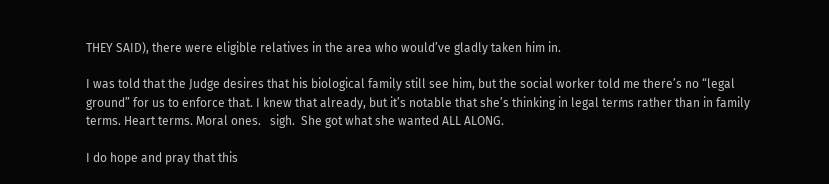THEY SAID), there were eligible relatives in the area who would’ve gladly taken him in.

I was told that the Judge desires that his biological family still see him, but the social worker told me there’s no “legal ground” for us to enforce that. I knew that already, but it’s notable that she’s thinking in legal terms rather than in family terms. Heart terms. Moral ones.   sigh.  She got what she wanted ALL ALONG.

I do hope and pray that this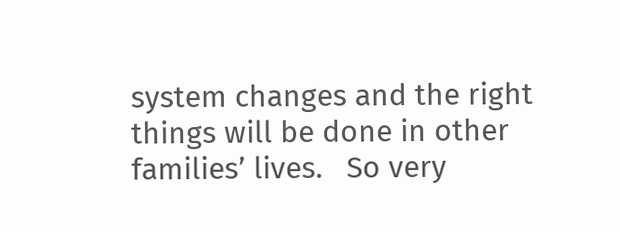system changes and the right things will be done in other families’ lives.   So very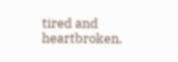tired and heartbroken.